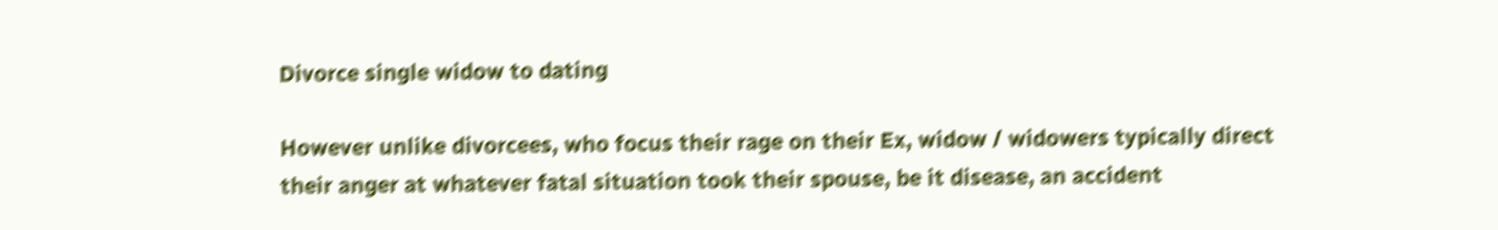Divorce single widow to dating

However unlike divorcees, who focus their rage on their Ex, widow / widowers typically direct their anger at whatever fatal situation took their spouse, be it disease, an accident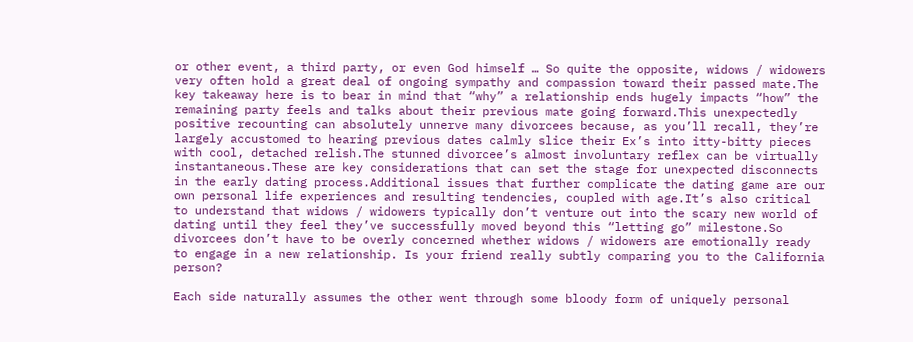or other event, a third party, or even God himself … So quite the opposite, widows / widowers very often hold a great deal of ongoing sympathy and compassion toward their passed mate.The key takeaway here is to bear in mind that “why” a relationship ends hugely impacts “how” the remaining party feels and talks about their previous mate going forward.This unexpectedly positive recounting can absolutely unnerve many divorcees because, as you’ll recall, they’re largely accustomed to hearing previous dates calmly slice their Ex’s into itty-bitty pieces with cool, detached relish.The stunned divorcee’s almost involuntary reflex can be virtually instantaneous.These are key considerations that can set the stage for unexpected disconnects in the early dating process.Additional issues that further complicate the dating game are our own personal life experiences and resulting tendencies, coupled with age.It’s also critical to understand that widows / widowers typically don’t venture out into the scary new world of dating until they feel they’ve successfully moved beyond this “letting go” milestone.So divorcees don’t have to be overly concerned whether widows / widowers are emotionally ready to engage in a new relationship. Is your friend really subtly comparing you to the California person?

Each side naturally assumes the other went through some bloody form of uniquely personal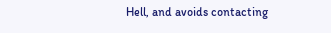Hell, and avoids contacting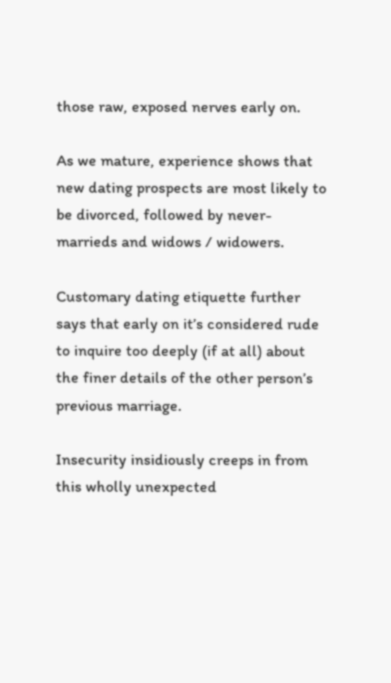those raw, exposed nerves early on.

As we mature, experience shows that new dating prospects are most likely to be divorced, followed by never-marrieds and widows / widowers.

Customary dating etiquette further says that early on it’s considered rude to inquire too deeply (if at all) about the finer details of the other person’s previous marriage.

Insecurity insidiously creeps in from this wholly unexpected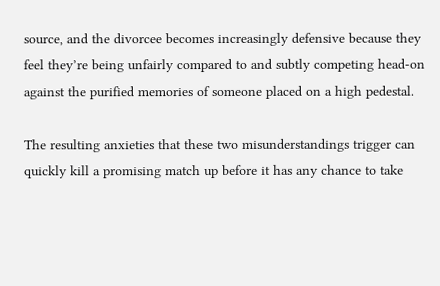source, and the divorcee becomes increasingly defensive because they feel they’re being unfairly compared to and subtly competing head-on against the purified memories of someone placed on a high pedestal.

The resulting anxieties that these two misunderstandings trigger can quickly kill a promising match up before it has any chance to take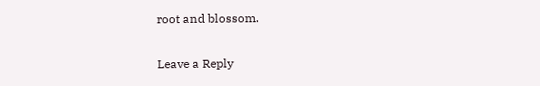root and blossom.

Leave a Reply